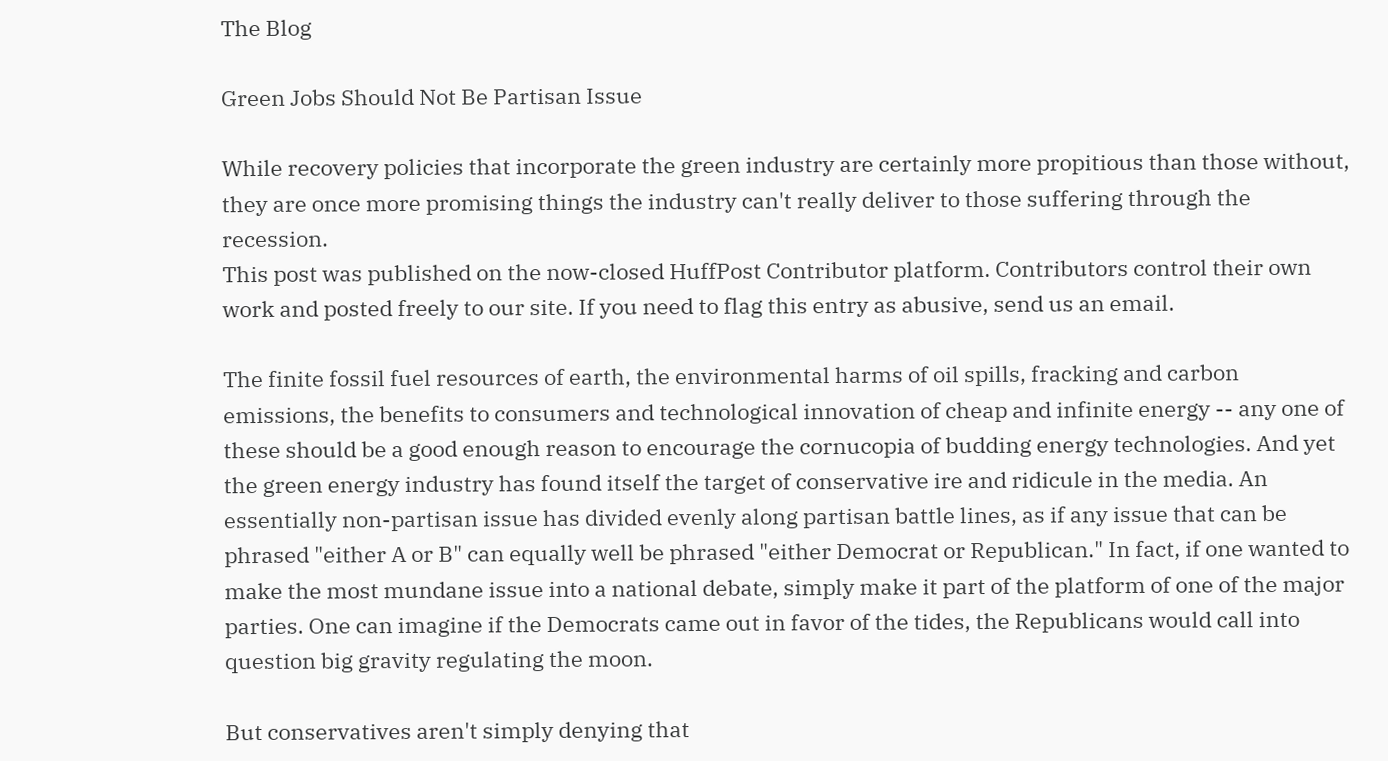The Blog

Green Jobs Should Not Be Partisan Issue

While recovery policies that incorporate the green industry are certainly more propitious than those without, they are once more promising things the industry can't really deliver to those suffering through the recession.
This post was published on the now-closed HuffPost Contributor platform. Contributors control their own work and posted freely to our site. If you need to flag this entry as abusive, send us an email.

The finite fossil fuel resources of earth, the environmental harms of oil spills, fracking and carbon emissions, the benefits to consumers and technological innovation of cheap and infinite energy -- any one of these should be a good enough reason to encourage the cornucopia of budding energy technologies. And yet the green energy industry has found itself the target of conservative ire and ridicule in the media. An essentially non-partisan issue has divided evenly along partisan battle lines, as if any issue that can be phrased "either A or B" can equally well be phrased "either Democrat or Republican." In fact, if one wanted to make the most mundane issue into a national debate, simply make it part of the platform of one of the major parties. One can imagine if the Democrats came out in favor of the tides, the Republicans would call into question big gravity regulating the moon.

But conservatives aren't simply denying that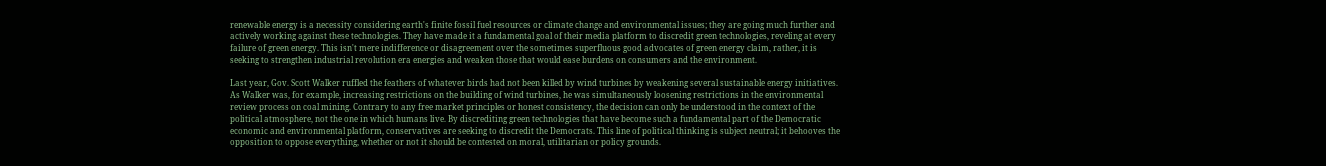renewable energy is a necessity considering earth's finite fossil fuel resources or climate change and environmental issues; they are going much further and actively working against these technologies. They have made it a fundamental goal of their media platform to discredit green technologies, reveling at every failure of green energy. This isn't mere indifference or disagreement over the sometimes superfluous good advocates of green energy claim, rather, it is seeking to strengthen industrial revolution era energies and weaken those that would ease burdens on consumers and the environment.

Last year, Gov. Scott Walker ruffled the feathers of whatever birds had not been killed by wind turbines by weakening several sustainable energy initiatives. As Walker was, for example, increasing restrictions on the building of wind turbines, he was simultaneously loosening restrictions in the environmental review process on coal mining. Contrary to any free market principles or honest consistency, the decision can only be understood in the context of the political atmosphere, not the one in which humans live. By discrediting green technologies that have become such a fundamental part of the Democratic economic and environmental platform, conservatives are seeking to discredit the Democrats. This line of political thinking is subject neutral; it behooves the opposition to oppose everything, whether or not it should be contested on moral, utilitarian or policy grounds.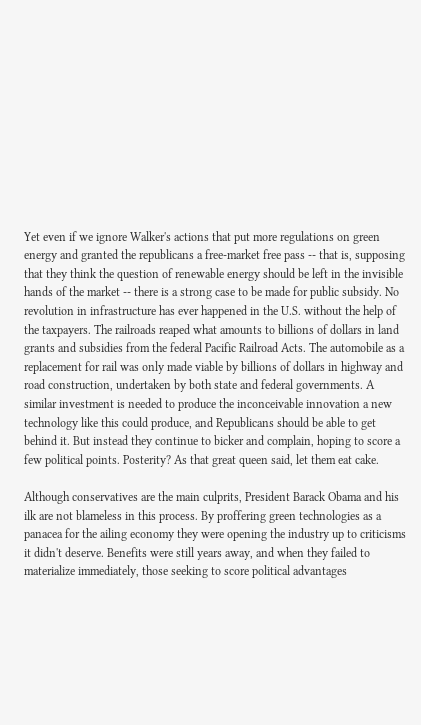Yet even if we ignore Walker's actions that put more regulations on green energy and granted the republicans a free-market free pass -- that is, supposing that they think the question of renewable energy should be left in the invisible hands of the market -- there is a strong case to be made for public subsidy. No revolution in infrastructure has ever happened in the U.S. without the help of the taxpayers. The railroads reaped what amounts to billions of dollars in land grants and subsidies from the federal Pacific Railroad Acts. The automobile as a replacement for rail was only made viable by billions of dollars in highway and road construction, undertaken by both state and federal governments. A similar investment is needed to produce the inconceivable innovation a new technology like this could produce, and Republicans should be able to get behind it. But instead they continue to bicker and complain, hoping to score a few political points. Posterity? As that great queen said, let them eat cake.

Although conservatives are the main culprits, President Barack Obama and his ilk are not blameless in this process. By proffering green technologies as a panacea for the ailing economy they were opening the industry up to criticisms it didn't deserve. Benefits were still years away, and when they failed to materialize immediately, those seeking to score political advantages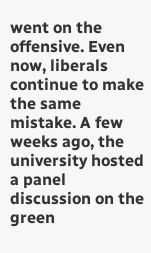went on the offensive. Even now, liberals continue to make the same mistake. A few weeks ago, the university hosted a panel discussion on the green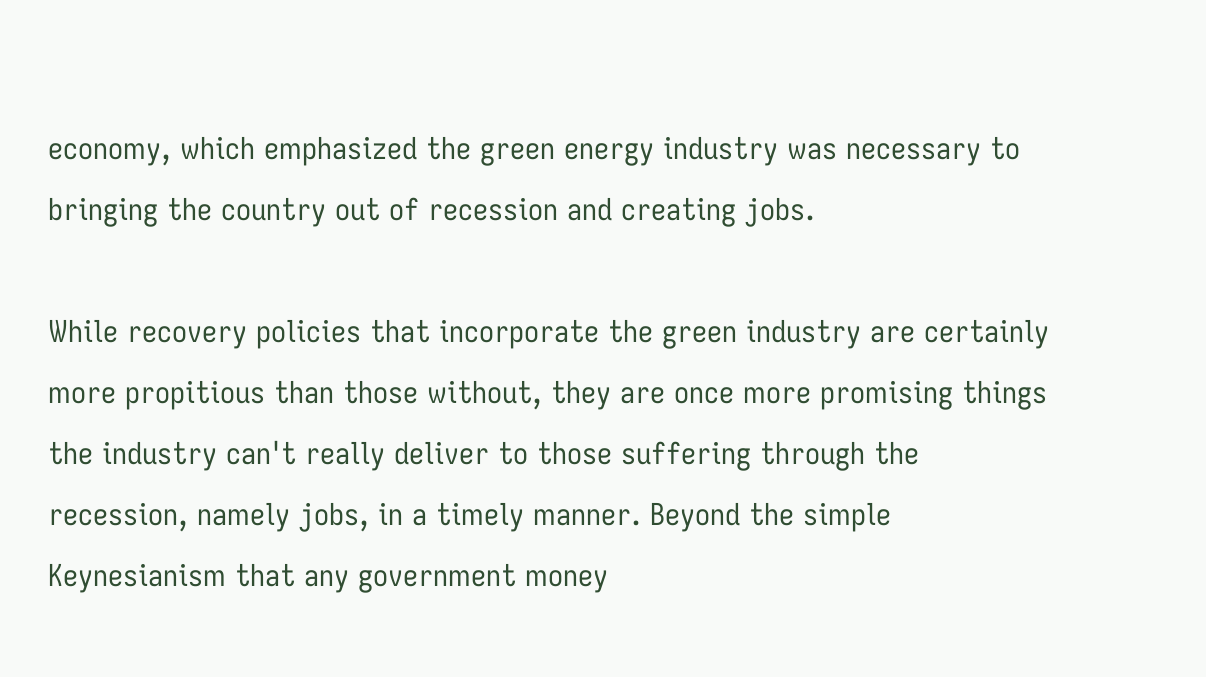economy, which emphasized the green energy industry was necessary to bringing the country out of recession and creating jobs.

While recovery policies that incorporate the green industry are certainly more propitious than those without, they are once more promising things the industry can't really deliver to those suffering through the recession, namely jobs, in a timely manner. Beyond the simple Keynesianism that any government money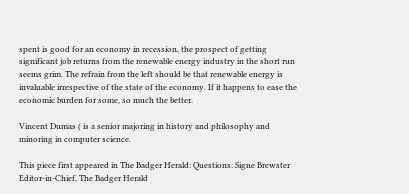spent is good for an economy in recession, the prospect of getting significant job returns from the renewable energy industry in the short run seems grim. The refrain from the left should be that renewable energy is invaluable irrespective of the state of the economy. If it happens to ease the economic burden for some, so much the better.

Vincent Dumas ( is a senior majoring in history and philosophy and minoring in computer science.

This piece first appeared in The Badger Herald: Questions: Signe Brewster Editor-in-Chief, The Badger Herald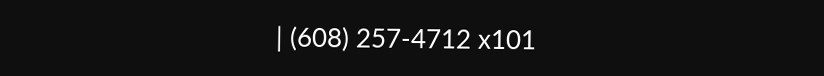| (608) 257-4712 x101